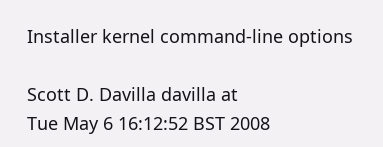Installer kernel command-line options

Scott D. Davilla davilla at
Tue May 6 16:12:52 BST 2008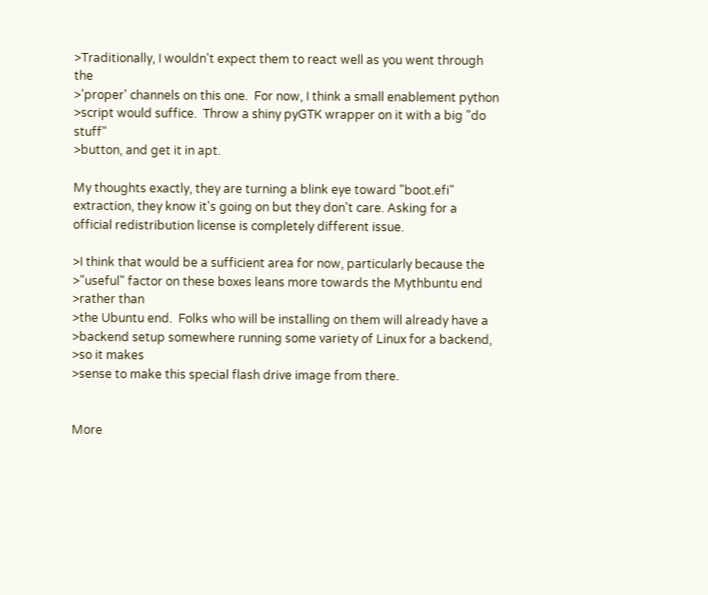>Traditionally, I wouldn't expect them to react well as you went through the
>'proper' channels on this one.  For now, I think a small enablement python
>script would suffice.  Throw a shiny pyGTK wrapper on it with a big "do stuff"
>button, and get it in apt.

My thoughts exactly, they are turning a blink eye toward "boot.efi"
extraction, they know it's going on but they don't care. Asking for a
official redistribution license is completely different issue.

>I think that would be a sufficient area for now, particularly because the
>"useful" factor on these boxes leans more towards the Mythbuntu end
>rather than
>the Ubuntu end.  Folks who will be installing on them will already have a
>backend setup somewhere running some variety of Linux for a backend,
>so it makes
>sense to make this special flash drive image from there.


More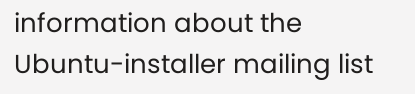information about the Ubuntu-installer mailing list